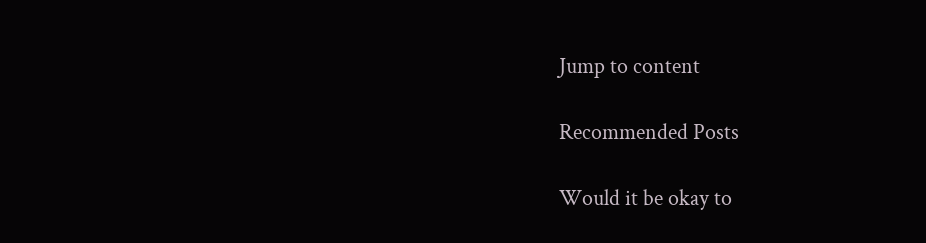Jump to content

Recommended Posts

Would it be okay to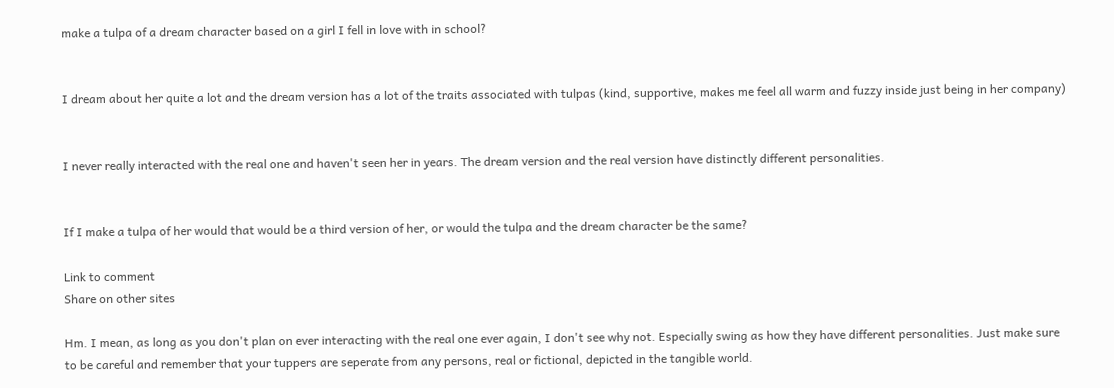make a tulpa of a dream character based on a girl I fell in love with in school?


I dream about her quite a lot and the dream version has a lot of the traits associated with tulpas (kind, supportive, makes me feel all warm and fuzzy inside just being in her company)


I never really interacted with the real one and haven't seen her in years. The dream version and the real version have distinctly different personalities.


If I make a tulpa of her would that would be a third version of her, or would the tulpa and the dream character be the same?

Link to comment
Share on other sites

Hm. I mean, as long as you don't plan on ever interacting with the real one ever again, I don't see why not. Especially swing as how they have different personalities. Just make sure to be careful and remember that your tuppers are seperate from any persons, real or fictional, depicted in the tangible world.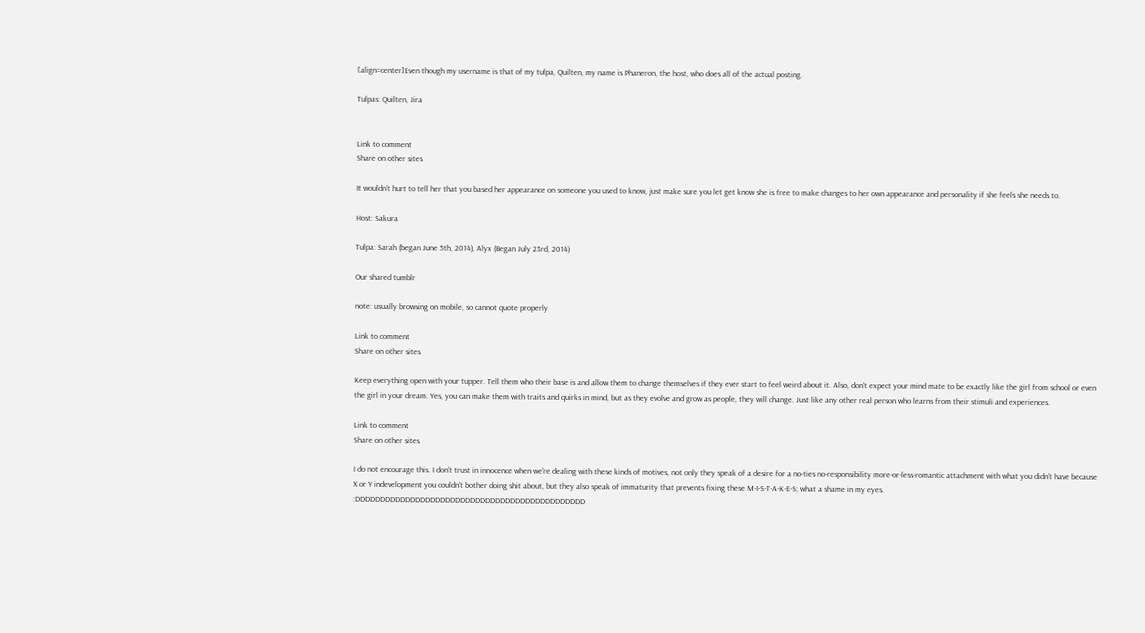[align=center]Even though my username is that of my tulpa, Quilten, my name is Phaneron, the host, who does all of the actual posting.

Tulpas: Quilten, Jira


Link to comment
Share on other sites

It wouldn't hurt to tell her that you based her appearance on someone you used to know, just make sure you let get know she is free to make changes to her own appearance and personality if she feels she needs to.

Host: Sakura

Tulpa: Sarah (began June 5th, 2014), Alyx (Began July 23rd, 2014)

Our shared tumblr

note: usually browsing on mobile, so cannot quote properly

Link to comment
Share on other sites

Keep everything open with your tupper. Tell them who their base is and allow them to change themselves if they ever start to feel weird about it. Also, don't expect your mind mate to be exactly like the girl from school or even the girl in your dream. Yes, you can make them with traits and quirks in mind, but as they evolve and grow as people, they will change. Just like any other real person who learns from their stimuli and experiences.

Link to comment
Share on other sites

I do not encourage this. I don't trust in innocence when we're dealing with these kinds of motives, not only they speak of a desire for a no-ties no-responsibility more-or-less-romantic attachment with what you didn't have because X or Y indevelopment you couldn't bother doing shit about, but they also speak of immaturity that prevents fixing these M-I-S-T-A-K-E-S; what a shame in my eyes. :DDDDDDDDDDDDDDDDDDDDDDDDDDDDDDDDDDDDDDDDDDDDDD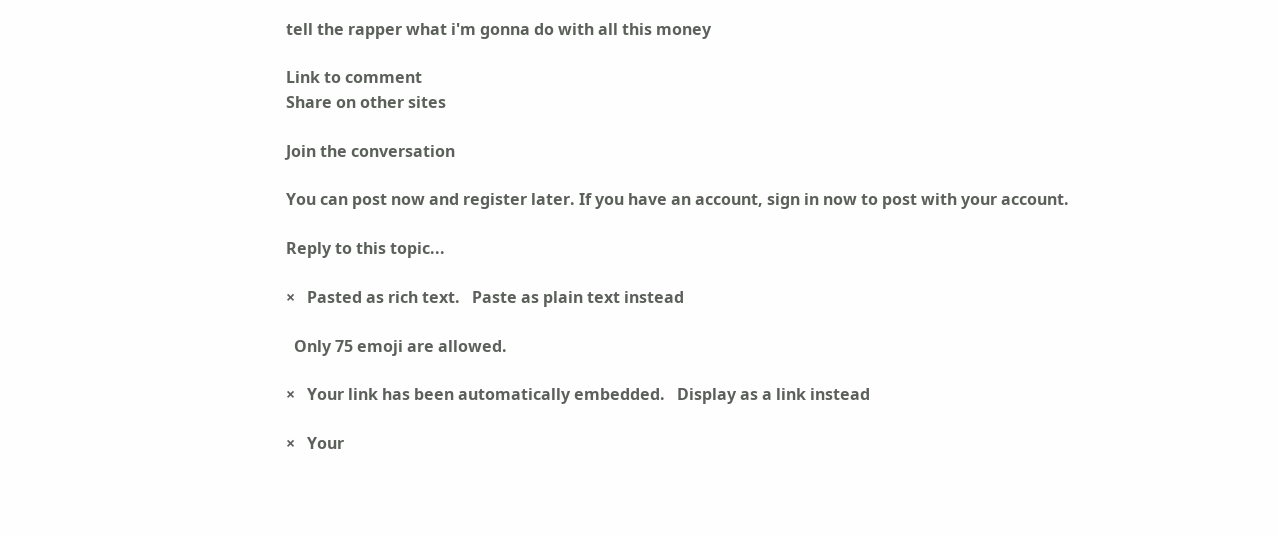tell the rapper what i'm gonna do with all this money

Link to comment
Share on other sites

Join the conversation

You can post now and register later. If you have an account, sign in now to post with your account.

Reply to this topic...

×   Pasted as rich text.   Paste as plain text instead

  Only 75 emoji are allowed.

×   Your link has been automatically embedded.   Display as a link instead

×   Your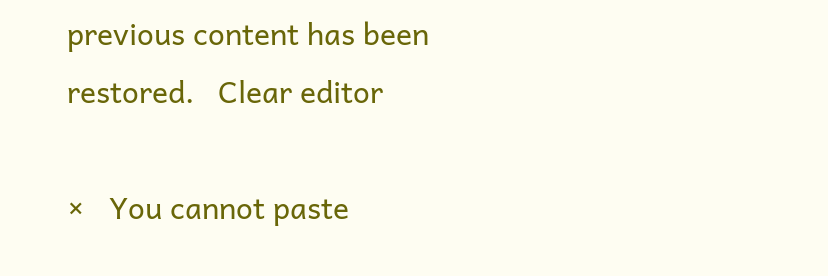previous content has been restored.   Clear editor

×   You cannot paste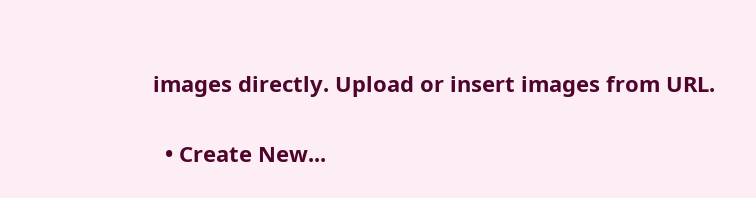images directly. Upload or insert images from URL.

  • Create New...